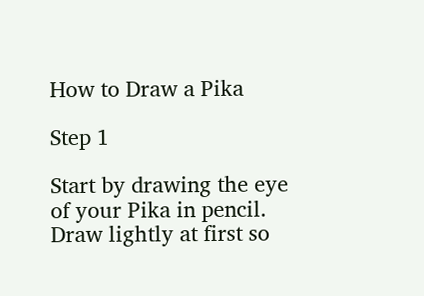How to Draw a Pika

Step 1

Start by drawing the eye of your Pika in pencil. Draw lightly at first so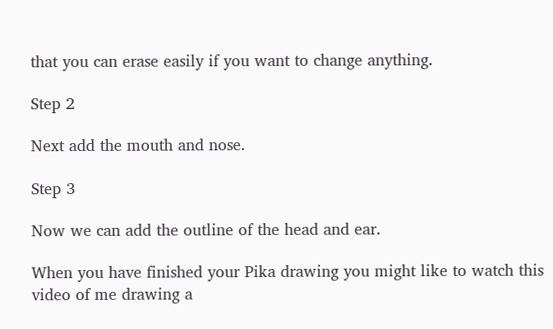that you can erase easily if you want to change anything.

Step 2

Next add the mouth and nose.

Step 3

Now we can add the outline of the head and ear.

When you have finished your Pika drawing you might like to watch this video of me drawing a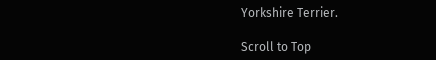Yorkshire Terrier.

Scroll to Top